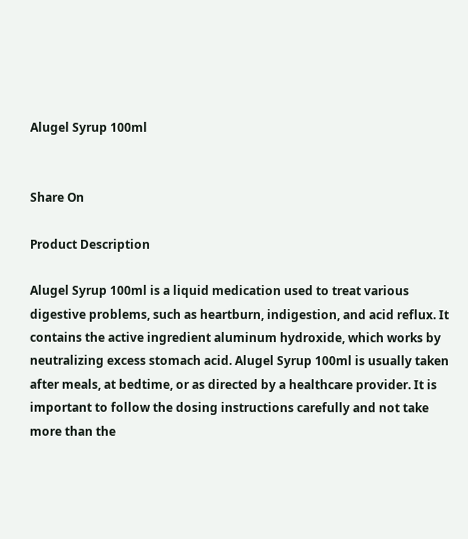Alugel Syrup 100ml


Share On

Product Description

Alugel Syrup 100ml is a liquid medication used to treat various digestive problems, such as heartburn, indigestion, and acid reflux. It contains the active ingredient aluminum hydroxide, which works by neutralizing excess stomach acid. Alugel Syrup 100ml is usually taken after meals, at bedtime, or as directed by a healthcare provider. It is important to follow the dosing instructions carefully and not take more than the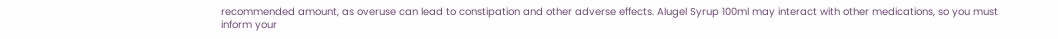recommended amount, as overuse can lead to constipation and other adverse effects. Alugel Syrup 100ml may interact with other medications, so you must inform your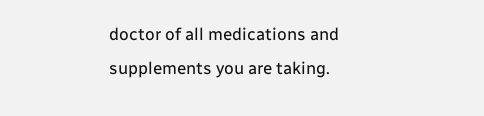doctor of all medications and supplements you are taking.